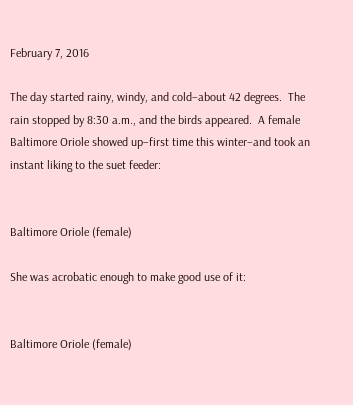February 7, 2016

The day started rainy, windy, and cold–about 42 degrees.  The rain stopped by 8:30 a.m., and the birds appeared.  A female Baltimore Oriole showed up–first time this winter–and took an instant liking to the suet feeder:


Baltimore Oriole (female)

She was acrobatic enough to make good use of it:


Baltimore Oriole (female)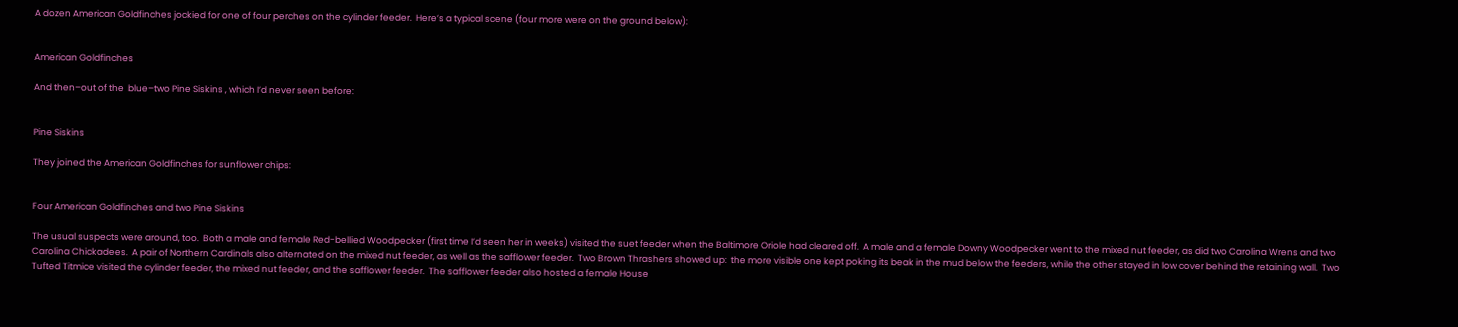A dozen American Goldfinches jockied for one of four perches on the cylinder feeder.  Here’s a typical scene (four more were on the ground below):


American Goldfinches

And then–out of the  blue–two Pine Siskins , which I’d never seen before:


Pine Siskins

They joined the American Goldfinches for sunflower chips:


Four American Goldfinches and two Pine Siskins

The usual suspects were around, too.  Both a male and female Red-bellied Woodpecker (first time I’d seen her in weeks) visited the suet feeder when the Baltimore Oriole had cleared off.  A male and a female Downy Woodpecker went to the mixed nut feeder, as did two Carolina Wrens and two Carolina Chickadees.  A pair of Northern Cardinals also alternated on the mixed nut feeder, as well as the safflower feeder.  Two Brown Thrashers showed up:  the more visible one kept poking its beak in the mud below the feeders, while the other stayed in low cover behind the retaining wall.  Two Tufted Titmice visited the cylinder feeder, the mixed nut feeder, and the safflower feeder.  The safflower feeder also hosted a female House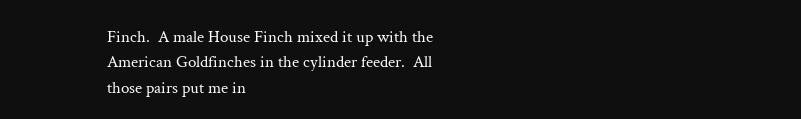Finch.  A male House Finch mixed it up with the American Goldfinches in the cylinder feeder.  All those pairs put me in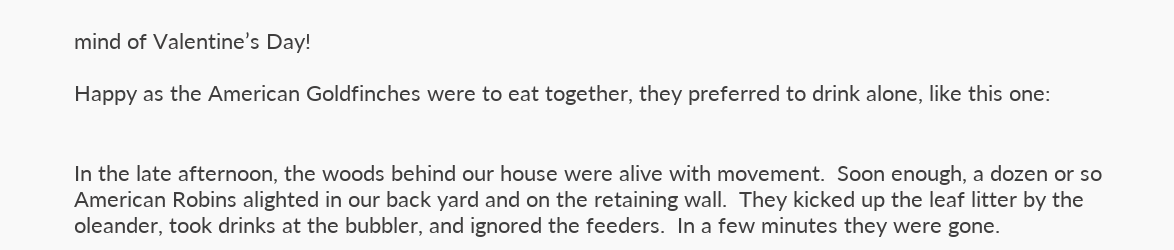mind of Valentine’s Day!

Happy as the American Goldfinches were to eat together, they preferred to drink alone, like this one:


In the late afternoon, the woods behind our house were alive with movement.  Soon enough, a dozen or so American Robins alighted in our back yard and on the retaining wall.  They kicked up the leaf litter by the oleander, took drinks at the bubbler, and ignored the feeders.  In a few minutes they were gone.